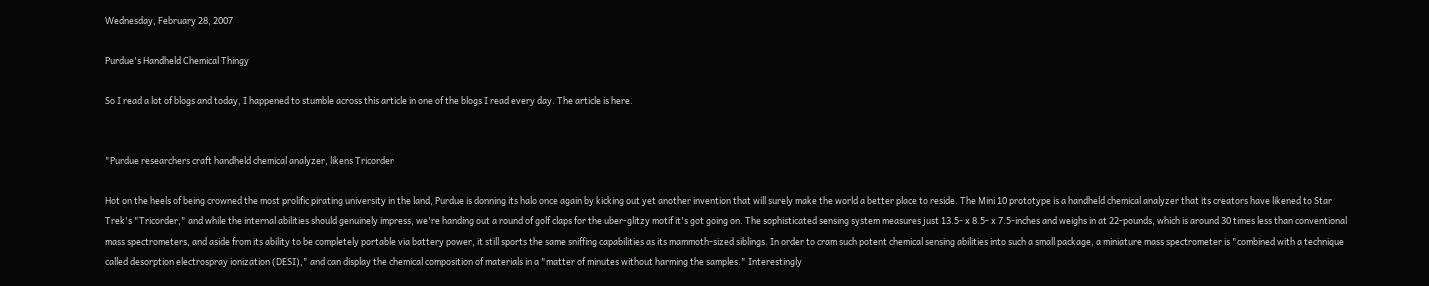Wednesday, February 28, 2007

Purdue's Handheld Chemical Thingy

So I read a lot of blogs and today, I happened to stumble across this article in one of the blogs I read every day. The article is here.


"Purdue researchers craft handheld chemical analyzer, likens Tricorder

Hot on the heels of being crowned the most prolific pirating university in the land, Purdue is donning its halo once again by kicking out yet another invention that will surely make the world a better place to reside. The Mini 10 prototype is a handheld chemical analyzer that its creators have likened to Star Trek's "Tricorder," and while the internal abilities should genuinely impress, we're handing out a round of golf claps for the uber-glitzy motif it's got going on. The sophisticated sensing system measures just 13.5- x 8.5- x 7.5-inches and weighs in at 22-pounds, which is around 30 times less than conventional mass spectrometers, and aside from its ability to be completely portable via battery power, it still sports the same sniffing capabilities as its mammoth-sized siblings. In order to cram such potent chemical sensing abilities into such a small package, a miniature mass spectrometer is "combined with a technique called desorption electrospray ionization (DESI)," and can display the chemical composition of materials in a "matter of minutes without harming the samples." Interestingly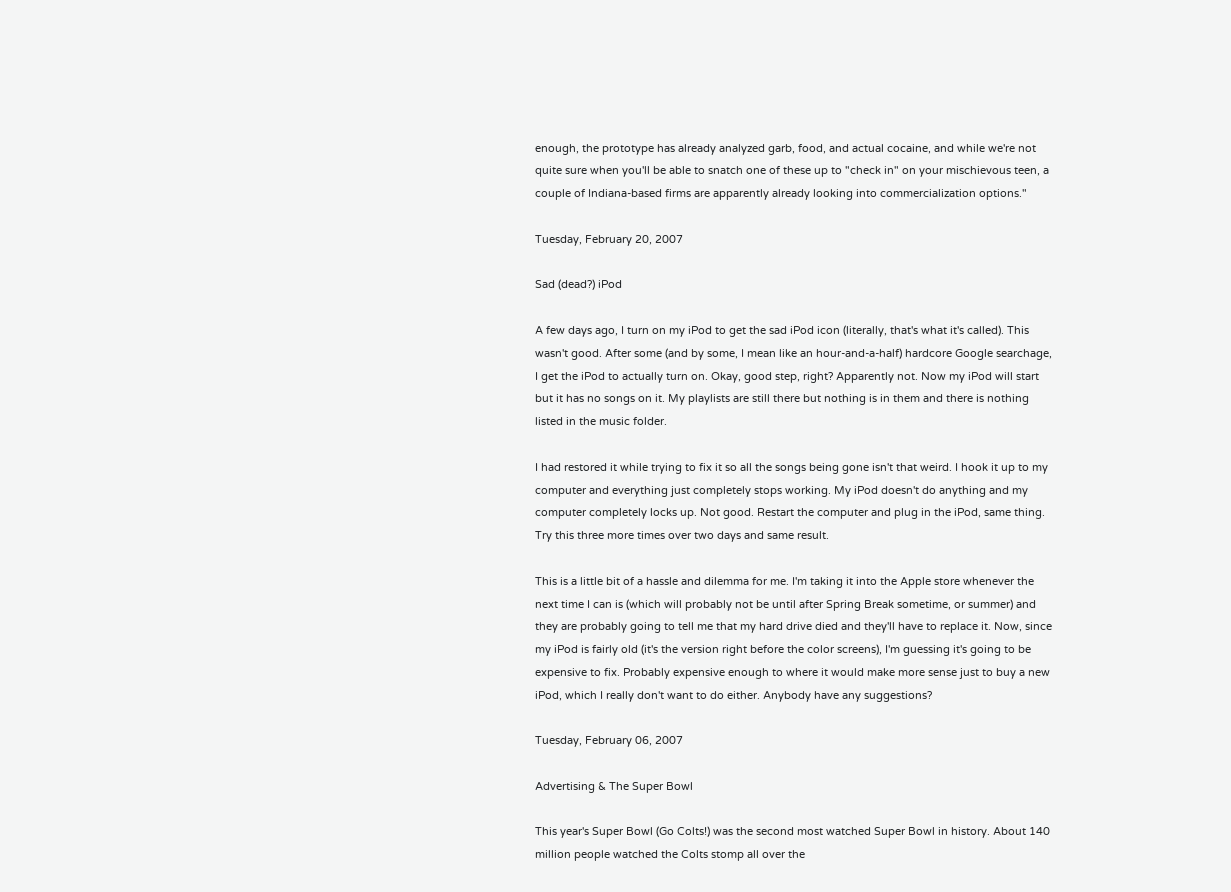enough, the prototype has already analyzed garb, food, and actual cocaine, and while we're not quite sure when you'll be able to snatch one of these up to "check in" on your mischievous teen, a couple of Indiana-based firms are apparently already looking into commercialization options."

Tuesday, February 20, 2007

Sad (dead?) iPod

A few days ago, I turn on my iPod to get the sad iPod icon (literally, that's what it's called). This wasn't good. After some (and by some, I mean like an hour-and-a-half) hardcore Google searchage, I get the iPod to actually turn on. Okay, good step, right? Apparently not. Now my iPod will start but it has no songs on it. My playlists are still there but nothing is in them and there is nothing listed in the music folder.

I had restored it while trying to fix it so all the songs being gone isn't that weird. I hook it up to my computer and everything just completely stops working. My iPod doesn't do anything and my computer completely locks up. Not good. Restart the computer and plug in the iPod, same thing. Try this three more times over two days and same result.

This is a little bit of a hassle and dilemma for me. I'm taking it into the Apple store whenever the next time I can is (which will probably not be until after Spring Break sometime, or summer) and they are probably going to tell me that my hard drive died and they'll have to replace it. Now, since my iPod is fairly old (it's the version right before the color screens), I'm guessing it's going to be expensive to fix. Probably expensive enough to where it would make more sense just to buy a new iPod, which I really don't want to do either. Anybody have any suggestions?

Tuesday, February 06, 2007

Advertising & The Super Bowl

This year's Super Bowl (Go Colts!) was the second most watched Super Bowl in history. About 140 million people watched the Colts stomp all over the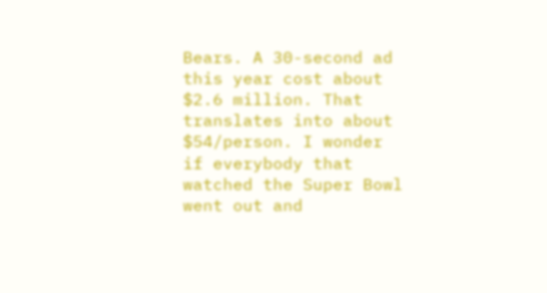Bears. A 30-second ad this year cost about $2.6 million. That translates into about $54/person. I wonder if everybody that watched the Super Bowl went out and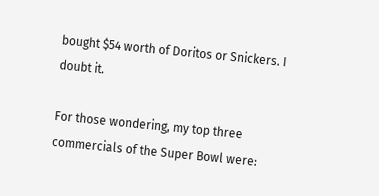bought $54 worth of Doritos or Snickers. I doubt it.

For those wondering, my top three commercials of the Super Bowl were: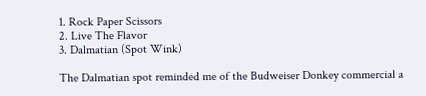1. Rock Paper Scissors
2. Live The Flavor
3. Dalmatian (Spot Wink)

The Dalmatian spot reminded me of the Budweiser Donkey commercial a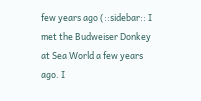few years ago (::sidebar:: I met the Budweiser Donkey at Sea World a few years ago. I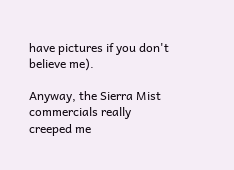have pictures if you don't believe me).

Anyway, the Sierra Mist commercials really creeped me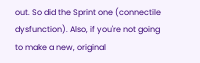out. So did the Sprint one (connectile dysfunction). Also, if you're not going to make a new, original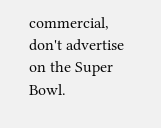commercial, don't advertise on the Super Bowl.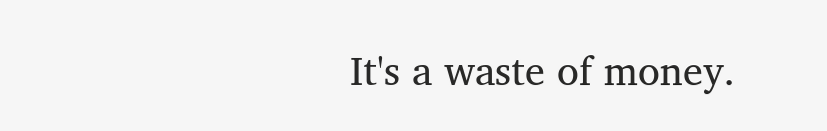It's a waste of money.